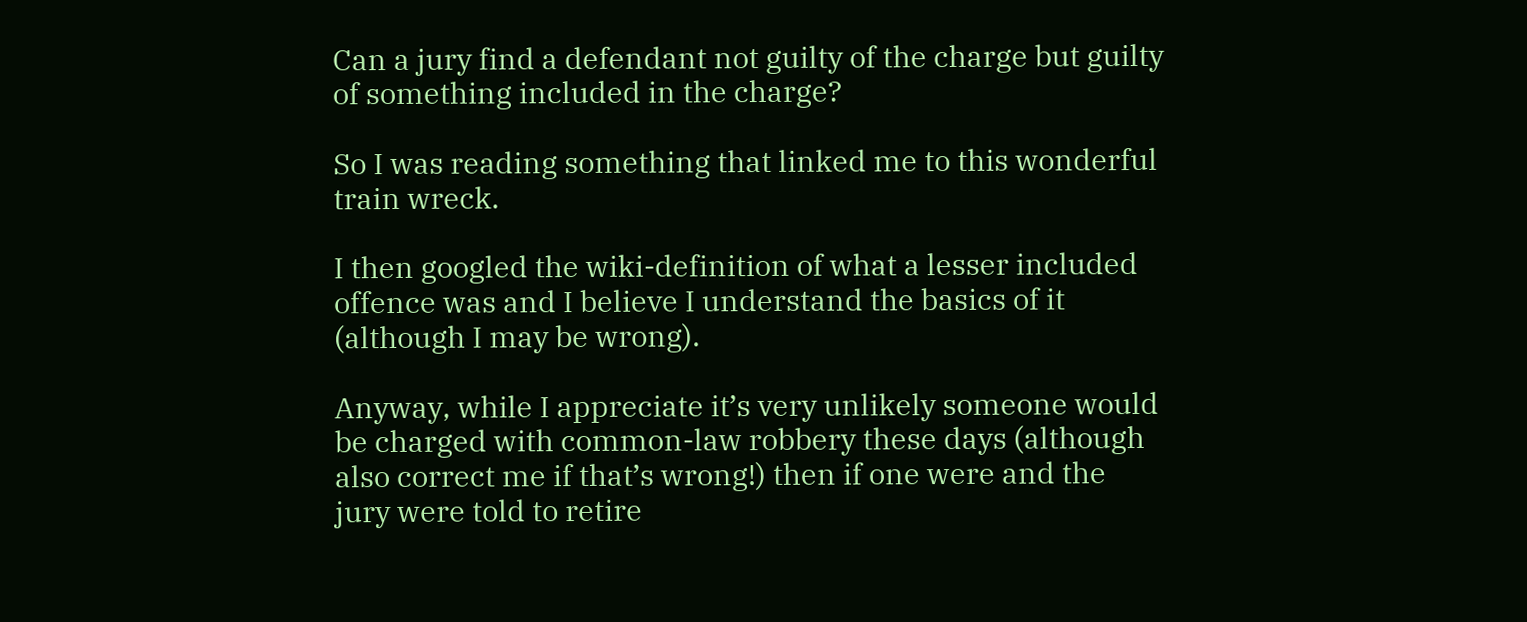Can a jury find a defendant not guilty of the charge but guilty of something included in the charge?

So I was reading something that linked me to this wonderful train wreck.

I then googled the wiki-definition of what a lesser included offence was and I believe I understand the basics of it (although I may be wrong).

Anyway, while I appreciate it’s very unlikely someone would be charged with common-law robbery these days (although also correct me if that’s wrong!) then if one were and the jury were told to retire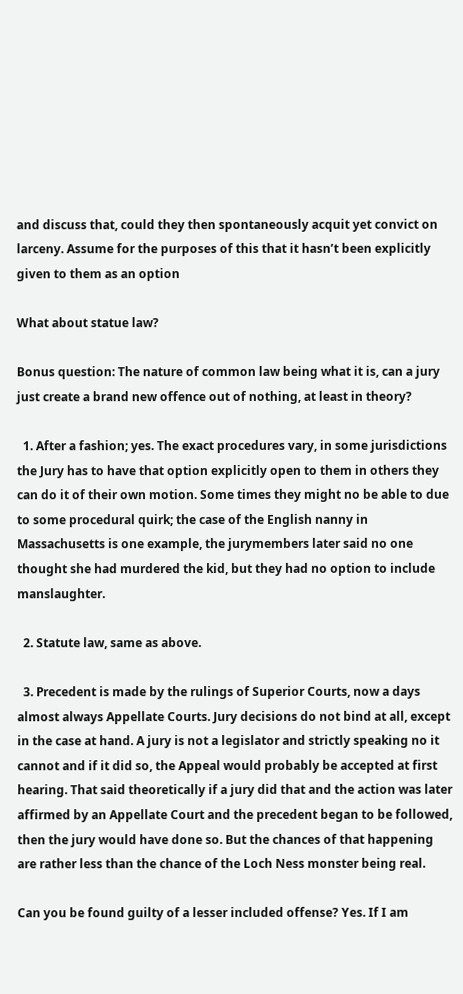and discuss that, could they then spontaneously acquit yet convict on larceny. Assume for the purposes of this that it hasn’t been explicitly given to them as an option

What about statue law?

Bonus question: The nature of common law being what it is, can a jury just create a brand new offence out of nothing, at least in theory?

  1. After a fashion; yes. The exact procedures vary, in some jurisdictions the Jury has to have that option explicitly open to them in others they can do it of their own motion. Some times they might no be able to due to some procedural quirk; the case of the English nanny in Massachusetts is one example, the jurymembers later said no one thought she had murdered the kid, but they had no option to include manslaughter.

  2. Statute law, same as above.

  3. Precedent is made by the rulings of Superior Courts, now a days almost always Appellate Courts. Jury decisions do not bind at all, except in the case at hand. A jury is not a legislator and strictly speaking no it cannot and if it did so, the Appeal would probably be accepted at first hearing. That said theoretically if a jury did that and the action was later affirmed by an Appellate Court and the precedent began to be followed, then the jury would have done so. But the chances of that happening are rather less than the chance of the Loch Ness monster being real.

Can you be found guilty of a lesser included offense? Yes. If I am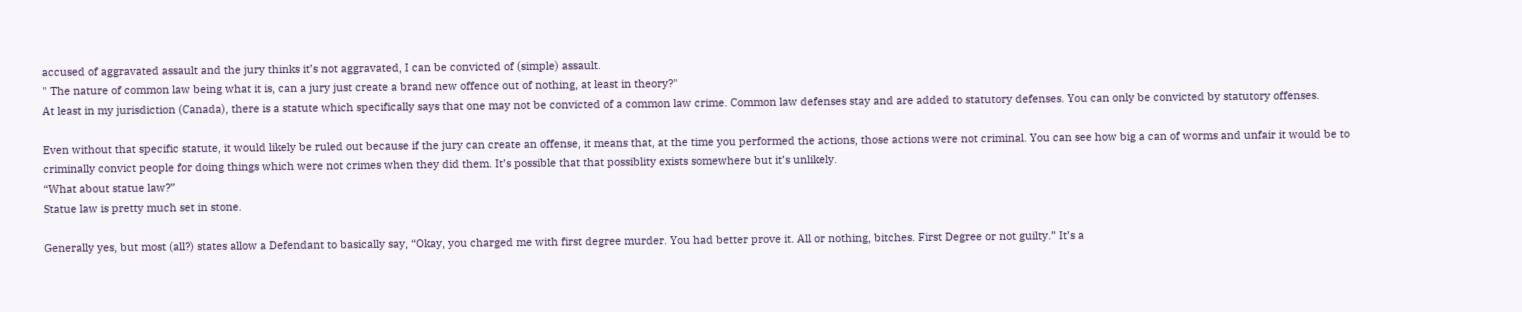accused of aggravated assault and the jury thinks it’s not aggravated, I can be convicted of (simple) assault.
" The nature of common law being what it is, can a jury just create a brand new offence out of nothing, at least in theory?"
At least in my jurisdiction (Canada), there is a statute which specifically says that one may not be convicted of a common law crime. Common law defenses stay and are added to statutory defenses. You can only be convicted by statutory offenses.

Even without that specific statute, it would likely be ruled out because if the jury can create an offense, it means that, at the time you performed the actions, those actions were not criminal. You can see how big a can of worms and unfair it would be to criminally convict people for doing things which were not crimes when they did them. It’s possible that that possiblity exists somewhere but it’s unlikely.
“What about statue law?”
Statue law is pretty much set in stone.

Generally yes, but most (all?) states allow a Defendant to basically say, “Okay, you charged me with first degree murder. You had better prove it. All or nothing, bitches. First Degree or not guilty.” It’s a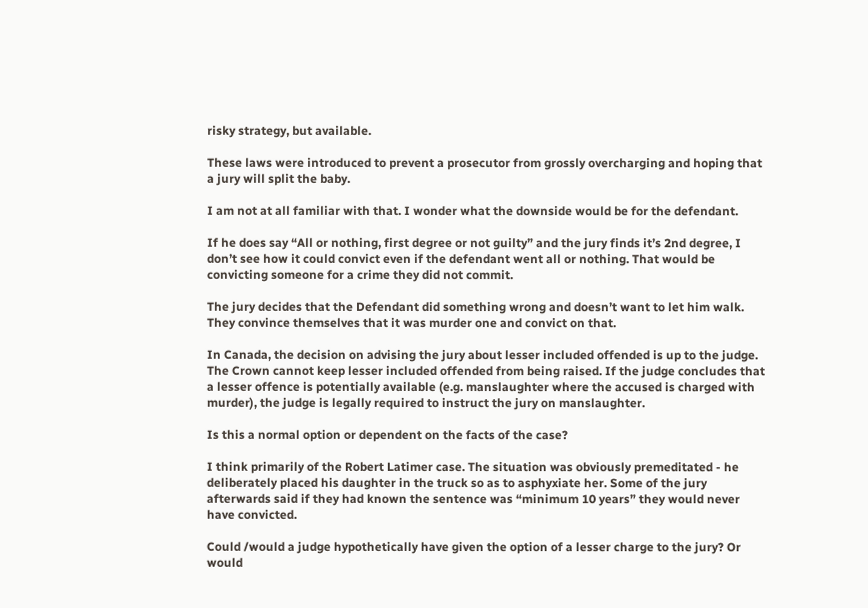risky strategy, but available.

These laws were introduced to prevent a prosecutor from grossly overcharging and hoping that a jury will split the baby.

I am not at all familiar with that. I wonder what the downside would be for the defendant.

If he does say “All or nothing, first degree or not guilty” and the jury finds it’s 2nd degree, I don’t see how it could convict even if the defendant went all or nothing. That would be convicting someone for a crime they did not commit.

The jury decides that the Defendant did something wrong and doesn’t want to let him walk. They convince themselves that it was murder one and convict on that.

In Canada, the decision on advising the jury about lesser included offended is up to the judge. The Crown cannot keep lesser included offended from being raised. If the judge concludes that a lesser offence is potentially available (e.g. manslaughter where the accused is charged with murder), the judge is legally required to instruct the jury on manslaughter.

Is this a normal option or dependent on the facts of the case?

I think primarily of the Robert Latimer case. The situation was obviously premeditated - he deliberately placed his daughter in the truck so as to asphyxiate her. Some of the jury afterwards said if they had known the sentence was “minimum 10 years” they would never have convicted.

Could /would a judge hypothetically have given the option of a lesser charge to the jury? Or would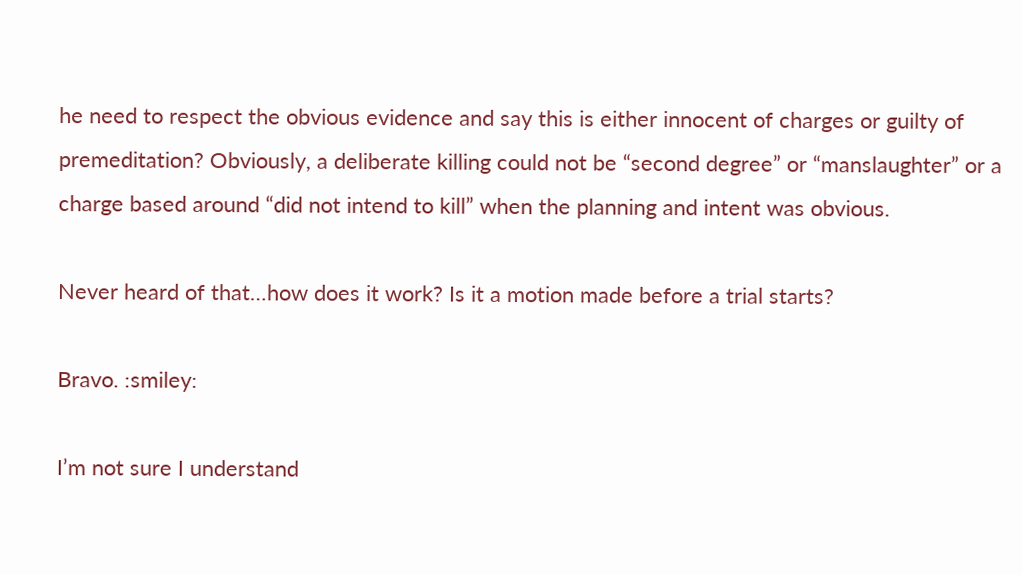he need to respect the obvious evidence and say this is either innocent of charges or guilty of premeditation? Obviously, a deliberate killing could not be “second degree” or “manslaughter” or a charge based around “did not intend to kill” when the planning and intent was obvious.

Never heard of that…how does it work? Is it a motion made before a trial starts?

Bravo. :smiley:

I’m not sure I understand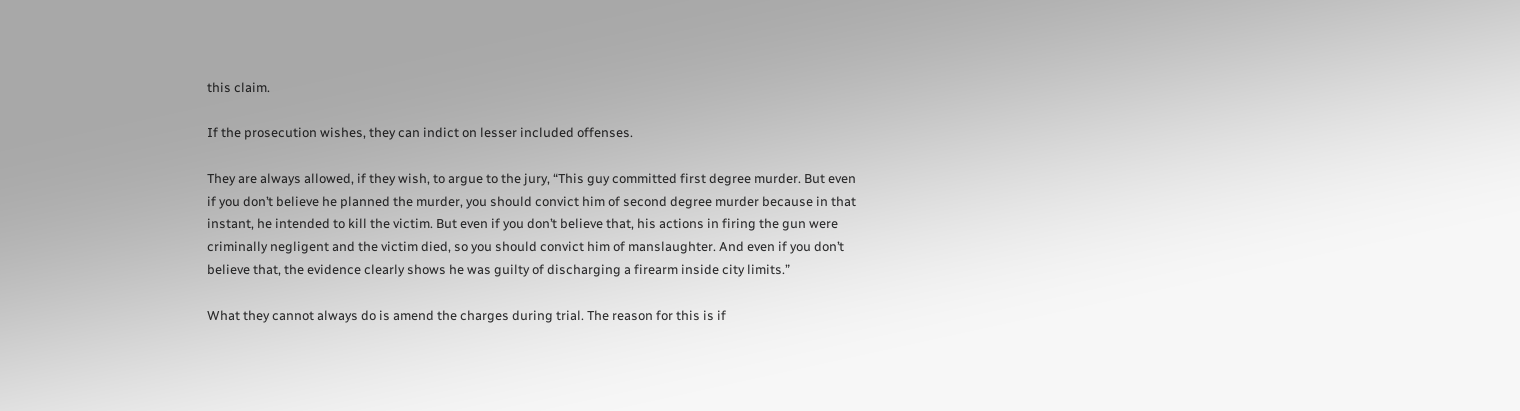this claim.

If the prosecution wishes, they can indict on lesser included offenses.

They are always allowed, if they wish, to argue to the jury, “This guy committed first degree murder. But even if you don’t believe he planned the murder, you should convict him of second degree murder because in that instant, he intended to kill the victim. But even if you don’t believe that, his actions in firing the gun were criminally negligent and the victim died, so you should convict him of manslaughter. And even if you don’t believe that, the evidence clearly shows he was guilty of discharging a firearm inside city limits.”

What they cannot always do is amend the charges during trial. The reason for this is if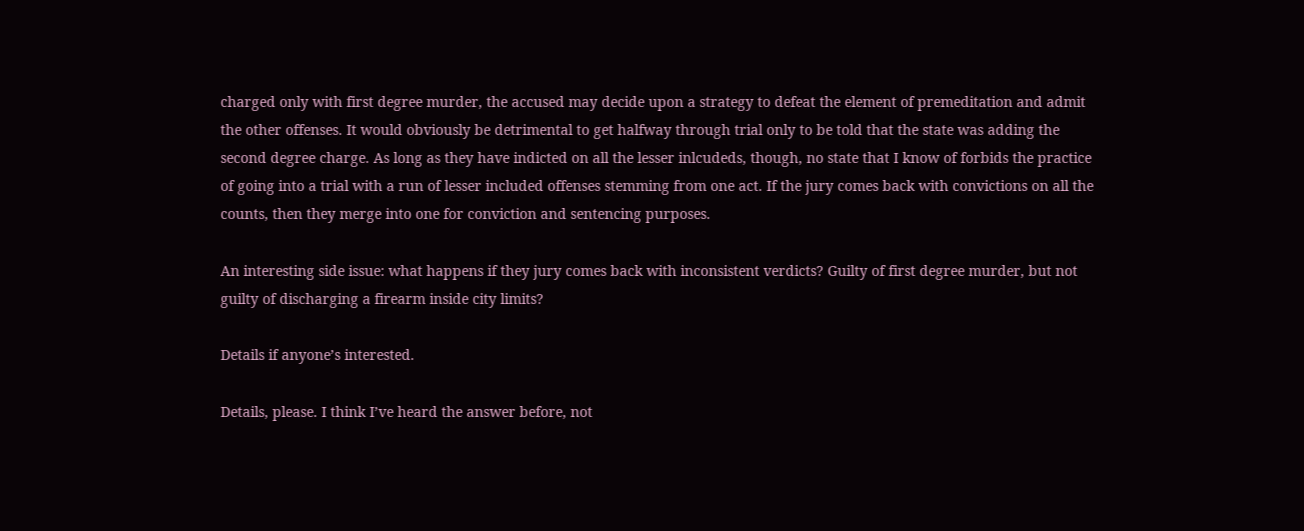charged only with first degree murder, the accused may decide upon a strategy to defeat the element of premeditation and admit the other offenses. It would obviously be detrimental to get halfway through trial only to be told that the state was adding the second degree charge. As long as they have indicted on all the lesser inlcudeds, though, no state that I know of forbids the practice of going into a trial with a run of lesser included offenses stemming from one act. If the jury comes back with convictions on all the counts, then they merge into one for conviction and sentencing purposes.

An interesting side issue: what happens if they jury comes back with inconsistent verdicts? Guilty of first degree murder, but not guilty of discharging a firearm inside city limits?

Details if anyone’s interested.

Details, please. I think I’ve heard the answer before, not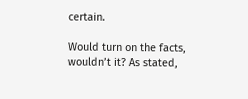certain.

Would turn on the facts, wouldn’t it? As stated,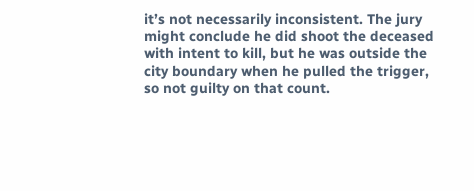it’s not necessarily inconsistent. The jury might conclude he did shoot the deceased with intent to kill, but he was outside the city boundary when he pulled the trigger, so not guilty on that count.